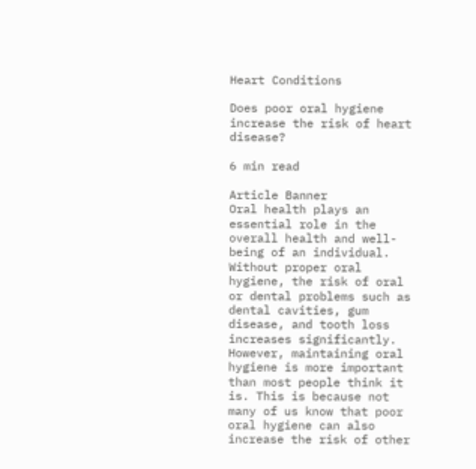Heart Conditions

Does poor oral hygiene increase the risk of heart disease?

6 min read

Article Banner
Oral health plays an essential role in the overall health and well-being of an individual. Without proper oral hygiene, the risk of oral or dental problems such as dental cavities, gum disease, and tooth loss increases significantly. However, maintaining oral hygiene is more important than most people think it is. This is because not many of us know that poor oral hygiene can also increase the risk of other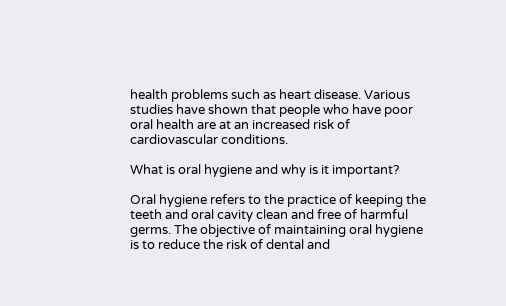health problems such as heart disease. Various studies have shown that people who have poor oral health are at an increased risk of cardiovascular conditions.

What is oral hygiene and why is it important?

Oral hygiene refers to the practice of keeping the teeth and oral cavity clean and free of harmful germs. The objective of maintaining oral hygiene is to reduce the risk of dental and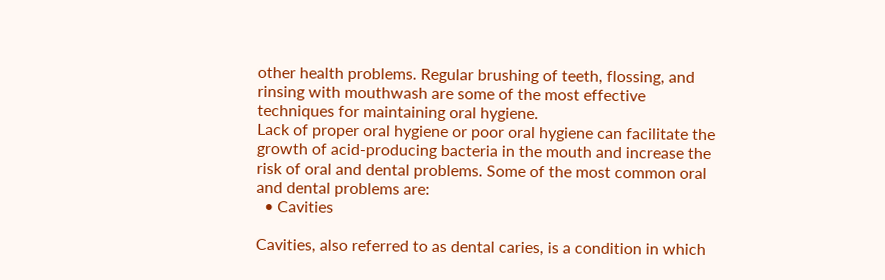other health problems. Regular brushing of teeth, flossing, and rinsing with mouthwash are some of the most effective techniques for maintaining oral hygiene.
Lack of proper oral hygiene or poor oral hygiene can facilitate the growth of acid-producing bacteria in the mouth and increase the risk of oral and dental problems. Some of the most common oral and dental problems are:
  • Cavities

Cavities, also referred to as dental caries, is a condition in which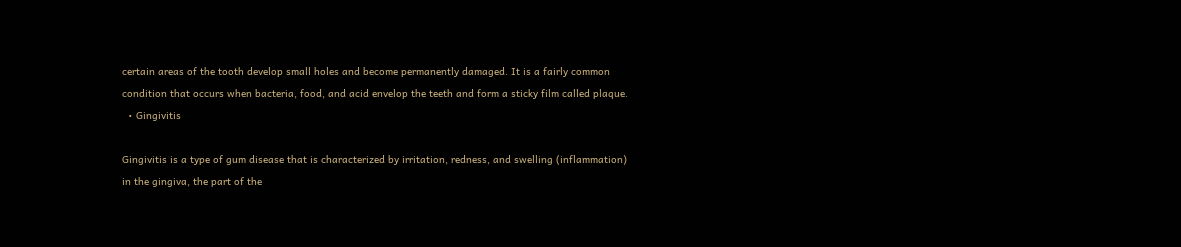certain areas of the tooth develop small holes and become permanently damaged. It is a fairly common condition that occurs when bacteria, food, and acid envelop the teeth and form a sticky film called plaque.
  • Gingivitis

Gingivitis is a type of gum disease that is characterized by irritation, redness, and swelling (inflammation) in the gingiva, the part of the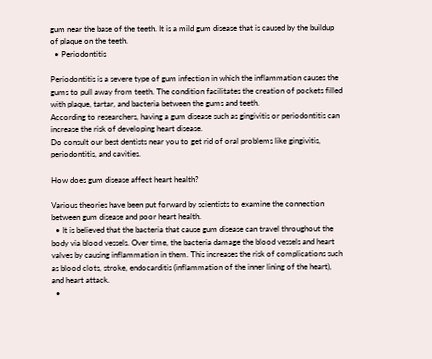gum near the base of the teeth. It is a mild gum disease that is caused by the buildup of plaque on the teeth.
  • Periodontitis

Periodontitis is a severe type of gum infection in which the inflammation causes the gums to pull away from teeth. The condition facilitates the creation of pockets filled with plaque, tartar, and bacteria between the gums and teeth.
According to researchers, having a gum disease such as gingivitis or periodontitis can increase the risk of developing heart disease.
Do consult our best dentists near you to get rid of oral problems like gingivitis, periodontitis, and cavities.

How does gum disease affect heart health?

Various theories have been put forward by scientists to examine the connection between gum disease and poor heart health.
  • It is believed that the bacteria that cause gum disease can travel throughout the body via blood vessels. Over time, the bacteria damage the blood vessels and heart valves by causing inflammation in them. This increases the risk of complications such as blood clots, stroke, endocarditis (inflammation of the inner lining of the heart), and heart attack.
  •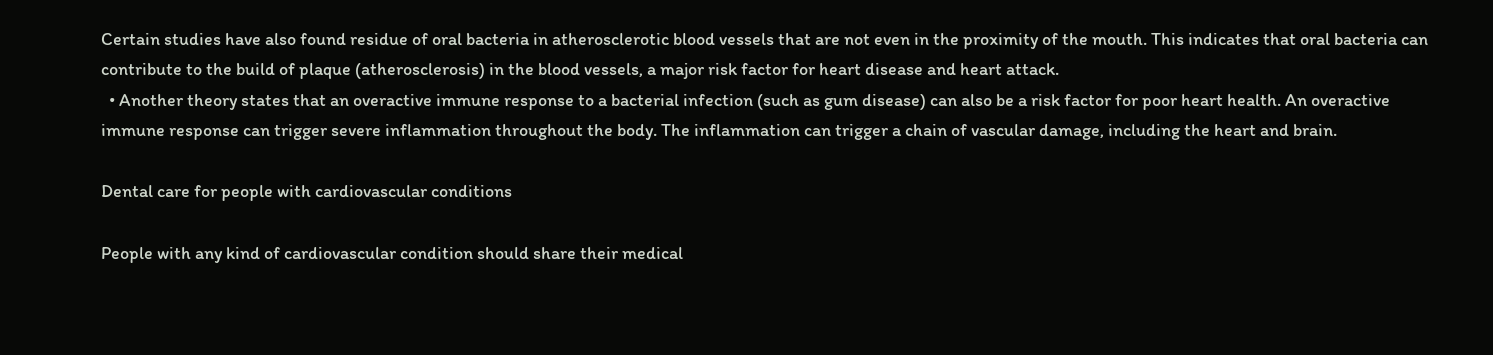Certain studies have also found residue of oral bacteria in atherosclerotic blood vessels that are not even in the proximity of the mouth. This indicates that oral bacteria can contribute to the build of plaque (atherosclerosis) in the blood vessels, a major risk factor for heart disease and heart attack.
  • Another theory states that an overactive immune response to a bacterial infection (such as gum disease) can also be a risk factor for poor heart health. An overactive immune response can trigger severe inflammation throughout the body. The inflammation can trigger a chain of vascular damage, including the heart and brain.

Dental care for people with cardiovascular conditions

People with any kind of cardiovascular condition should share their medical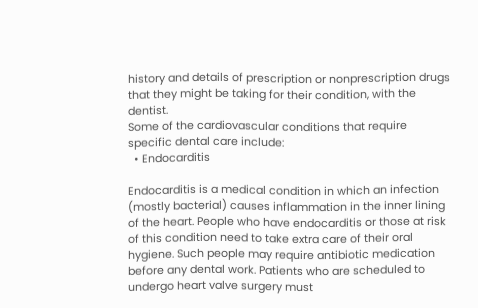history and details of prescription or nonprescription drugs that they might be taking for their condition, with the dentist.
Some of the cardiovascular conditions that require specific dental care include:
  • Endocarditis

Endocarditis is a medical condition in which an infection (mostly bacterial) causes inflammation in the inner lining of the heart. People who have endocarditis or those at risk of this condition need to take extra care of their oral hygiene. Such people may require antibiotic medication before any dental work. Patients who are scheduled to undergo heart valve surgery must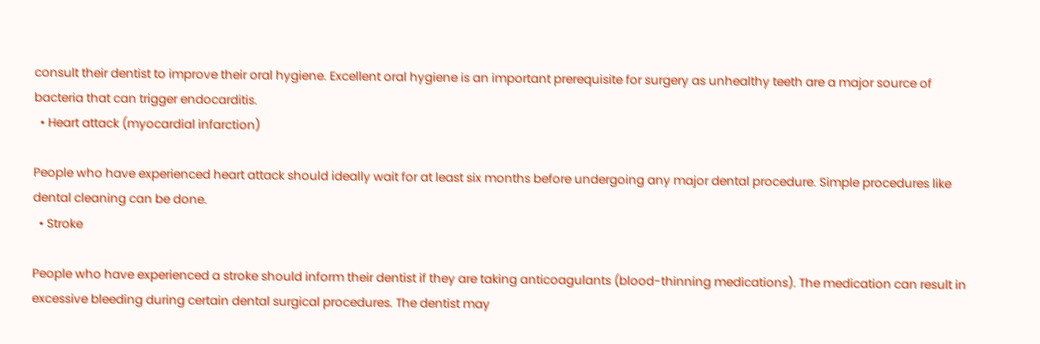consult their dentist to improve their oral hygiene. Excellent oral hygiene is an important prerequisite for surgery as unhealthy teeth are a major source of bacteria that can trigger endocarditis.
  • Heart attack (myocardial infarction)

People who have experienced heart attack should ideally wait for at least six months before undergoing any major dental procedure. Simple procedures like dental cleaning can be done.
  • Stroke

People who have experienced a stroke should inform their dentist if they are taking anticoagulants (blood-thinning medications). The medication can result in excessive bleeding during certain dental surgical procedures. The dentist may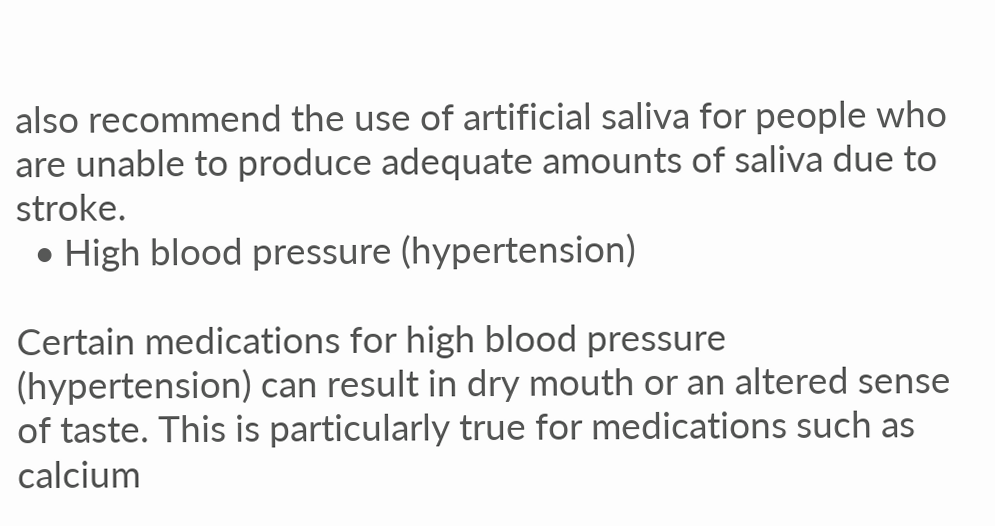also recommend the use of artificial saliva for people who are unable to produce adequate amounts of saliva due to stroke.
  • High blood pressure (hypertension)

Certain medications for high blood pressure (hypertension) can result in dry mouth or an altered sense of taste. This is particularly true for medications such as calcium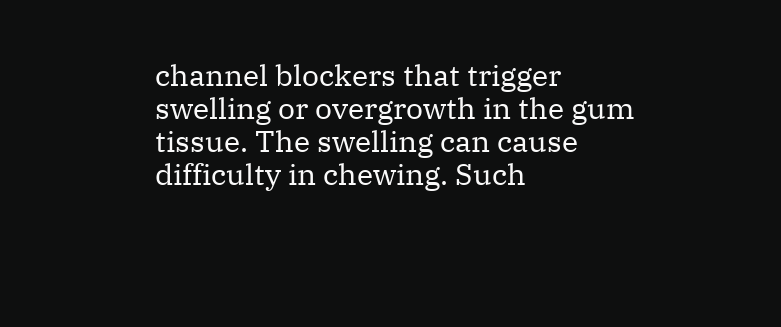channel blockers that trigger swelling or overgrowth in the gum tissue. The swelling can cause difficulty in chewing. Such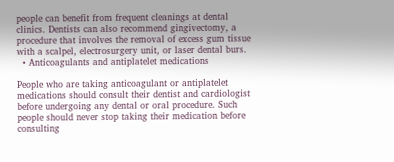people can benefit from frequent cleanings at dental clinics. Dentists can also recommend gingivectomy, a procedure that involves the removal of excess gum tissue with a scalpel, electrosurgery unit, or laser dental burs.
  • Anticoagulants and antiplatelet medications

People who are taking anticoagulant or antiplatelet medications should consult their dentist and cardiologist before undergoing any dental or oral procedure. Such people should never stop taking their medication before consulting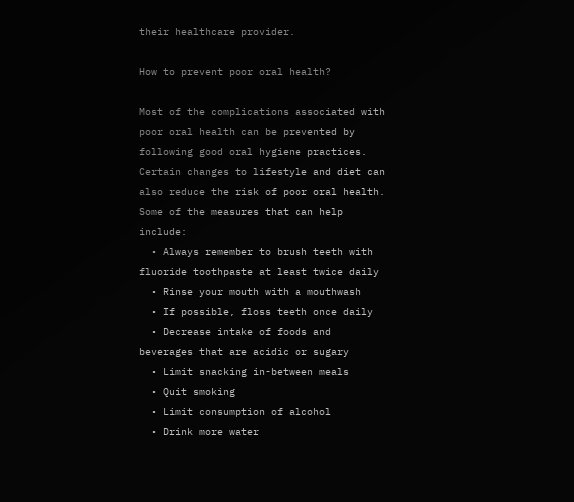their healthcare provider.

How to prevent poor oral health?

Most of the complications associated with poor oral health can be prevented by following good oral hygiene practices. Certain changes to lifestyle and diet can also reduce the risk of poor oral health. Some of the measures that can help include:
  • Always remember to brush teeth with fluoride toothpaste at least twice daily
  • Rinse your mouth with a mouthwash
  • If possible, floss teeth once daily
  • Decrease intake of foods and beverages that are acidic or sugary
  • Limit snacking in-between meals
  • Quit smoking
  • Limit consumption of alcohol
  • Drink more water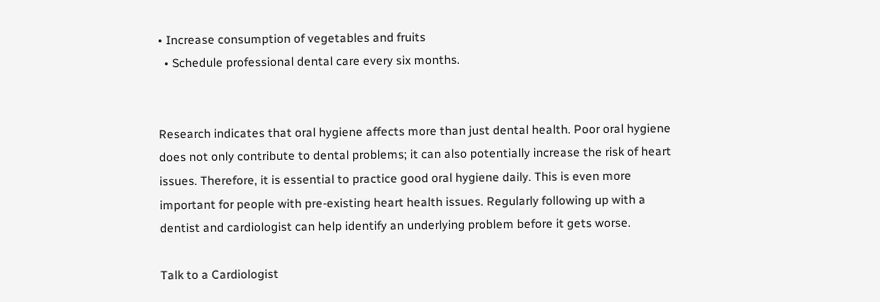• Increase consumption of vegetables and fruits
  • Schedule professional dental care every six months.


Research indicates that oral hygiene affects more than just dental health. Poor oral hygiene does not only contribute to dental problems; it can also potentially increase the risk of heart issues. Therefore, it is essential to practice good oral hygiene daily. This is even more important for people with pre-existing heart health issues. Regularly following up with a dentist and cardiologist can help identify an underlying problem before it gets worse.

Talk to a Cardiologist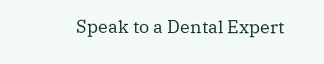Speak to a Dental Expert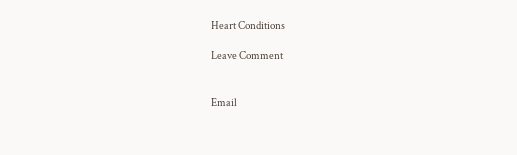Heart Conditions

Leave Comment


Email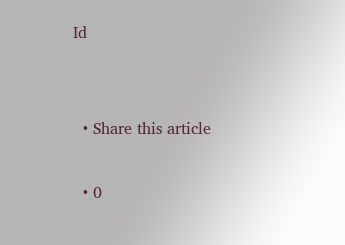Id


  • Share this article

  • 0